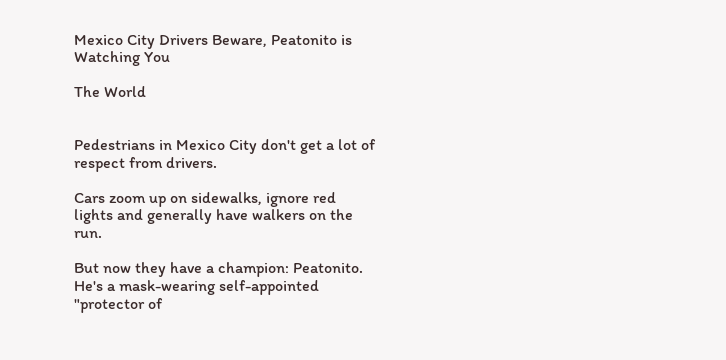Mexico City Drivers Beware, Peatonito is Watching You

The World


Pedestrians in Mexico City don't get a lot of respect from drivers.

Cars zoom up on sidewalks, ignore red lights and generally have walkers on the run.

But now they have a champion: Peatonito. He's a mask-wearing self-appointed "protector of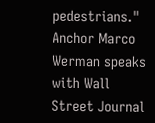pedestrians." Anchor Marco Werman speaks with Wall Street Journal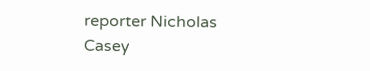reporter Nicholas Casey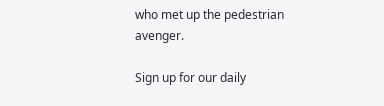who met up the pedestrian avenger.

Sign up for our daily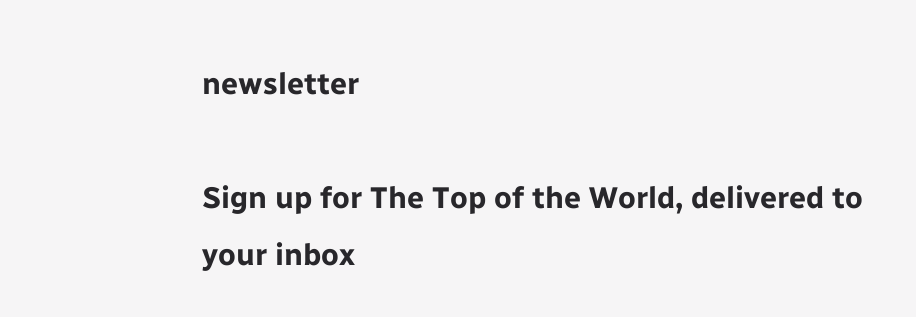newsletter

Sign up for The Top of the World, delivered to your inbox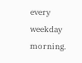every weekday morning.